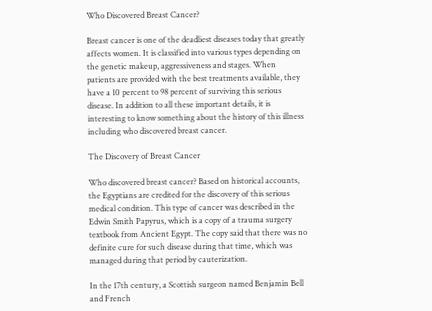Who Discovered Breast Cancer?

Breast cancer is one of the deadliest diseases today that greatly affects women. It is classified into various types depending on the genetic makeup, aggressiveness and stages. When patients are provided with the best treatments available, they have a 10 percent to 98 percent of surviving this serious disease. In addition to all these important details, it is interesting to know something about the history of this illness including who discovered breast cancer.

The Discovery of Breast Cancer

Who discovered breast cancer? Based on historical accounts, the Egyptians are credited for the discovery of this serious medical condition. This type of cancer was described in the Edwin Smith Papyrus, which is a copy of a trauma surgery textbook from Ancient Egypt. The copy said that there was no definite cure for such disease during that time, which was managed during that period by cauterization.

In the 17th century, a Scottish surgeon named Benjamin Bell and French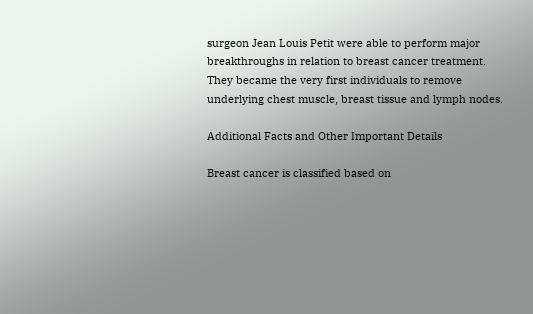surgeon Jean Louis Petit were able to perform major breakthroughs in relation to breast cancer treatment. They became the very first individuals to remove underlying chest muscle, breast tissue and lymph nodes.

Additional Facts and Other Important Details

Breast cancer is classified based on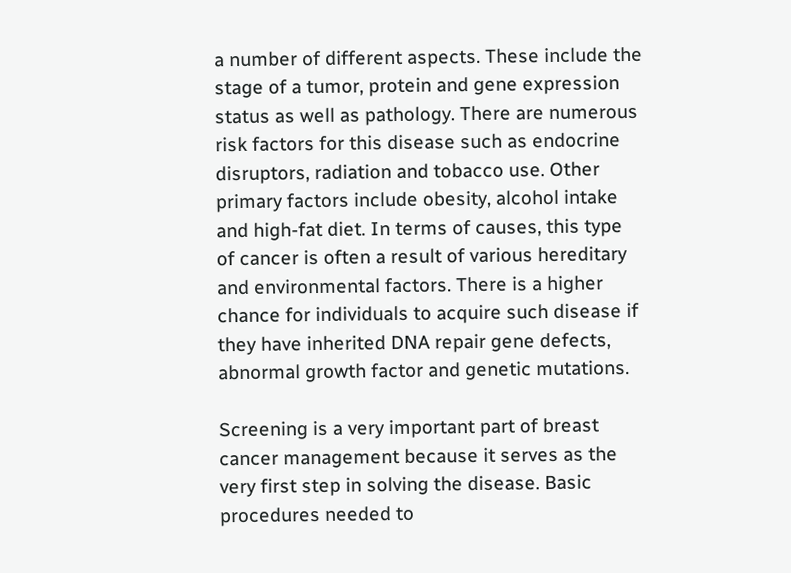a number of different aspects. These include the stage of a tumor, protein and gene expression status as well as pathology. There are numerous risk factors for this disease such as endocrine disruptors, radiation and tobacco use. Other primary factors include obesity, alcohol intake and high-fat diet. In terms of causes, this type of cancer is often a result of various hereditary and environmental factors. There is a higher chance for individuals to acquire such disease if they have inherited DNA repair gene defects, abnormal growth factor and genetic mutations.

Screening is a very important part of breast cancer management because it serves as the very first step in solving the disease. Basic procedures needed to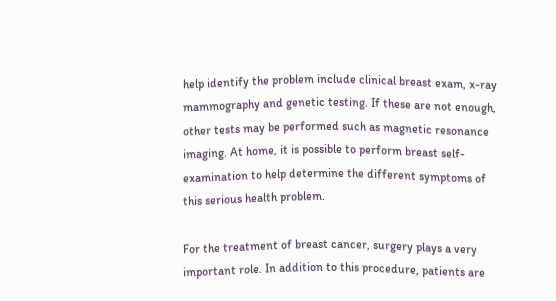help identify the problem include clinical breast exam, x-ray mammography and genetic testing. If these are not enough, other tests may be performed such as magnetic resonance imaging. At home, it is possible to perform breast self-examination to help determine the different symptoms of this serious health problem.

For the treatment of breast cancer, surgery plays a very important role. In addition to this procedure, patients are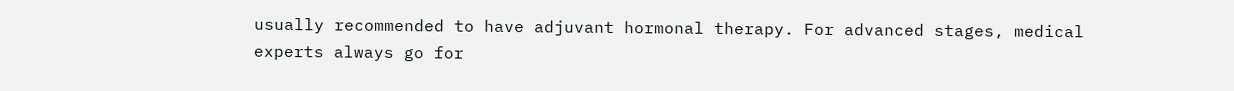usually recommended to have adjuvant hormonal therapy. For advanced stages, medical experts always go for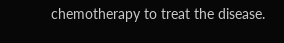chemotherapy to treat the disease.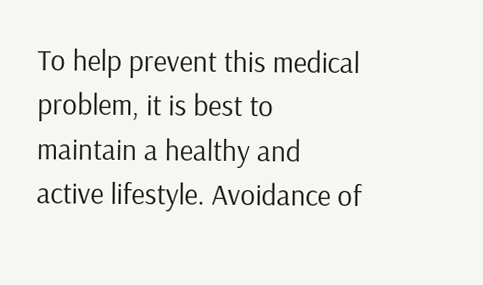To help prevent this medical problem, it is best to maintain a healthy and active lifestyle. Avoidance of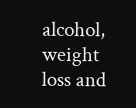alcohol, weight loss and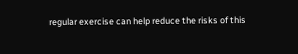regular exercise can help reduce the risks of this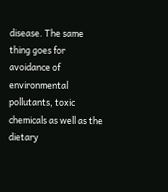disease. The same thing goes for avoidance of environmental pollutants, toxic chemicals as well as the dietary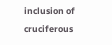inclusion of cruciferous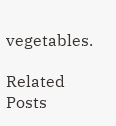vegetables.

Related Posts